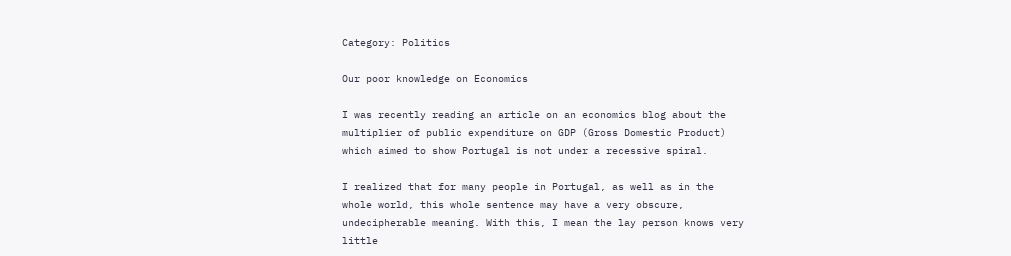Category: Politics

Our poor knowledge on Economics

I was recently reading an article on an economics blog about the multiplier of public expenditure on GDP (Gross Domestic Product) which aimed to show Portugal is not under a recessive spiral.

I realized that for many people in Portugal, as well as in the whole world, this whole sentence may have a very obscure, undecipherable meaning. With this, I mean the lay person knows very little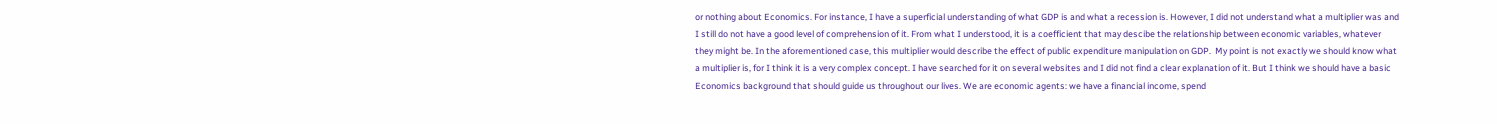or nothing about Economics. For instance, I have a superficial understanding of what GDP is and what a recession is. However, I did not understand what a multiplier was and I still do not have a good level of comprehension of it. From what I understood, it is a coefficient that may descibe the relationship between economic variables, whatever they might be. In the aforementioned case, this multiplier would describe the effect of public expenditure manipulation on GDP.  My point is not exactly we should know what a multiplier is, for I think it is a very complex concept. I have searched for it on several websites and I did not find a clear explanation of it. But I think we should have a basic Economics background that should guide us throughout our lives. We are economic agents: we have a financial income, spend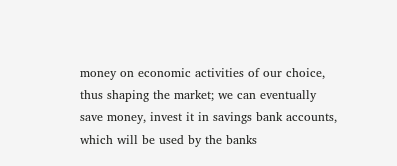money on economic activities of our choice, thus shaping the market; we can eventually save money, invest it in savings bank accounts, which will be used by the banks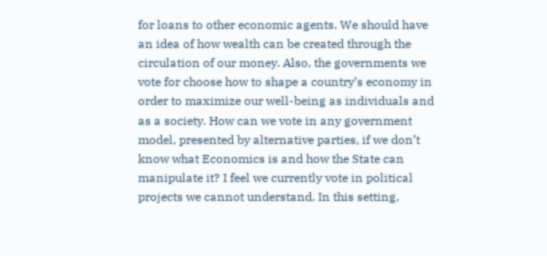for loans to other economic agents. We should have an idea of how wealth can be created through the circulation of our money. Also, the governments we vote for choose how to shape a country’s economy in order to maximize our well-being as individuals and as a society. How can we vote in any government model, presented by alternative parties, if we don’t know what Economics is and how the State can manipulate it? I feel we currently vote in political projects we cannot understand. In this setting,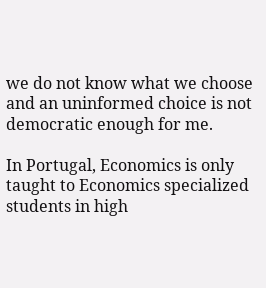we do not know what we choose and an uninformed choice is not democratic enough for me.

In Portugal, Economics is only taught to Economics specialized students in high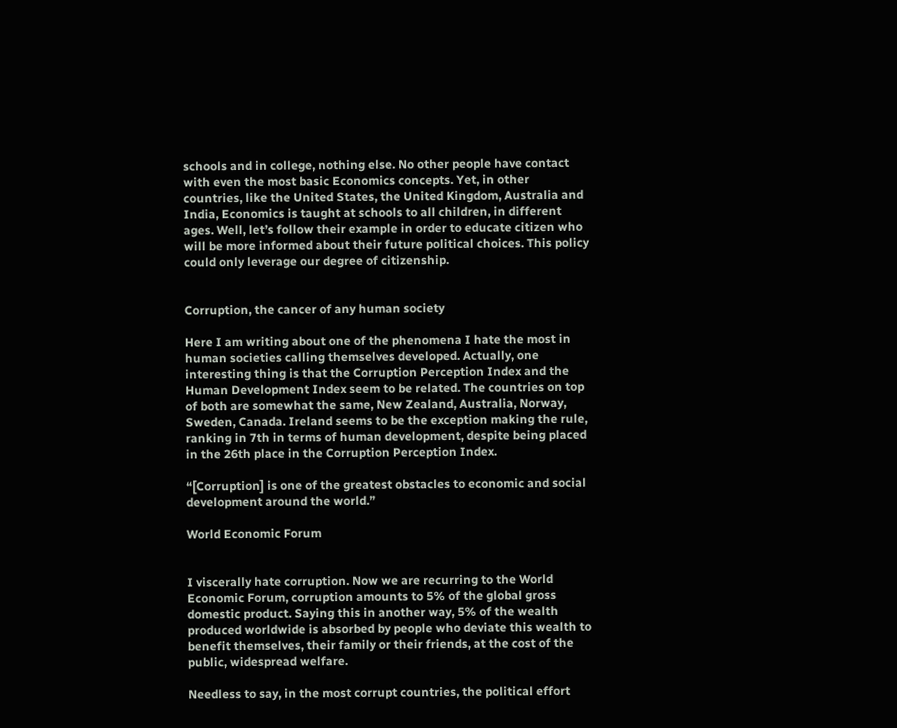schools and in college, nothing else. No other people have contact with even the most basic Economics concepts. Yet, in other countries, like the United States, the United Kingdom, Australia and India, Economics is taught at schools to all children, in different ages. Well, let’s follow their example in order to educate citizen who will be more informed about their future political choices. This policy could only leverage our degree of citizenship.


Corruption, the cancer of any human society

Here I am writing about one of the phenomena I hate the most in human societies calling themselves developed. Actually, one interesting thing is that the Corruption Perception Index and the Human Development Index seem to be related. The countries on top of both are somewhat the same, New Zealand, Australia, Norway, Sweden, Canada. Ireland seems to be the exception making the rule, ranking in 7th in terms of human development, despite being placed in the 26th place in the Corruption Perception Index.

“[Corruption] is one of the greatest obstacles to economic and social development around the world.”

World Economic Forum


I viscerally hate corruption. Now we are recurring to the World Economic Forum, corruption amounts to 5% of the global gross domestic product. Saying this in another way, 5% of the wealth produced worldwide is absorbed by people who deviate this wealth to benefit themselves, their family or their friends, at the cost of the public, widespread welfare.

Needless to say, in the most corrupt countries, the political effort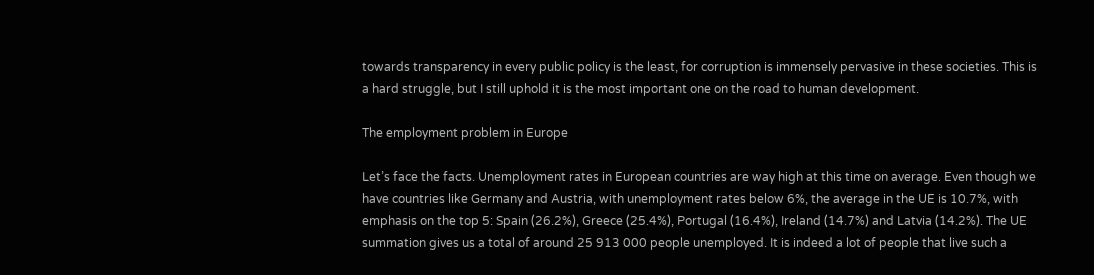towards transparency in every public policy is the least, for corruption is immensely pervasive in these societies. This is a hard struggle, but I still uphold it is the most important one on the road to human development.

The employment problem in Europe

Let’s face the facts. Unemployment rates in European countries are way high at this time on average. Even though we have countries like Germany and Austria, with unemployment rates below 6%, the average in the UE is 10.7%, with emphasis on the top 5: Spain (26.2%), Greece (25.4%), Portugal (16.4%), Ireland (14.7%) and Latvia (14.2%). The UE summation gives us a total of around 25 913 000 people unemployed. It is indeed a lot of people that live such a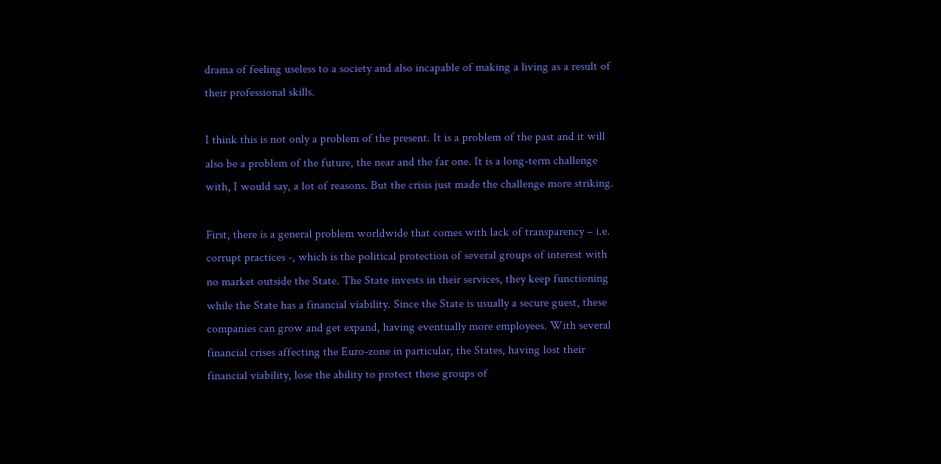drama of feeling useless to a society and also incapable of making a living as a result of their professional skills.

I think this is not only a problem of the present. It is a problem of the past and it will also be a problem of the future, the near and the far one. It is a long-term challenge with, I would say, a lot of reasons. But the crisis just made the challenge more striking.

First, there is a general problem worldwide that comes with lack of transparency – i.e. corrupt practices -, which is the political protection of several groups of interest with no market outside the State. The State invests in their services, they keep functioning while the State has a financial viability. Since the State is usually a secure guest, these companies can grow and get expand, having eventually more employees. With several financial crises affecting the Euro-zone in particular, the States, having lost their financial viability, lose the ability to protect these groups of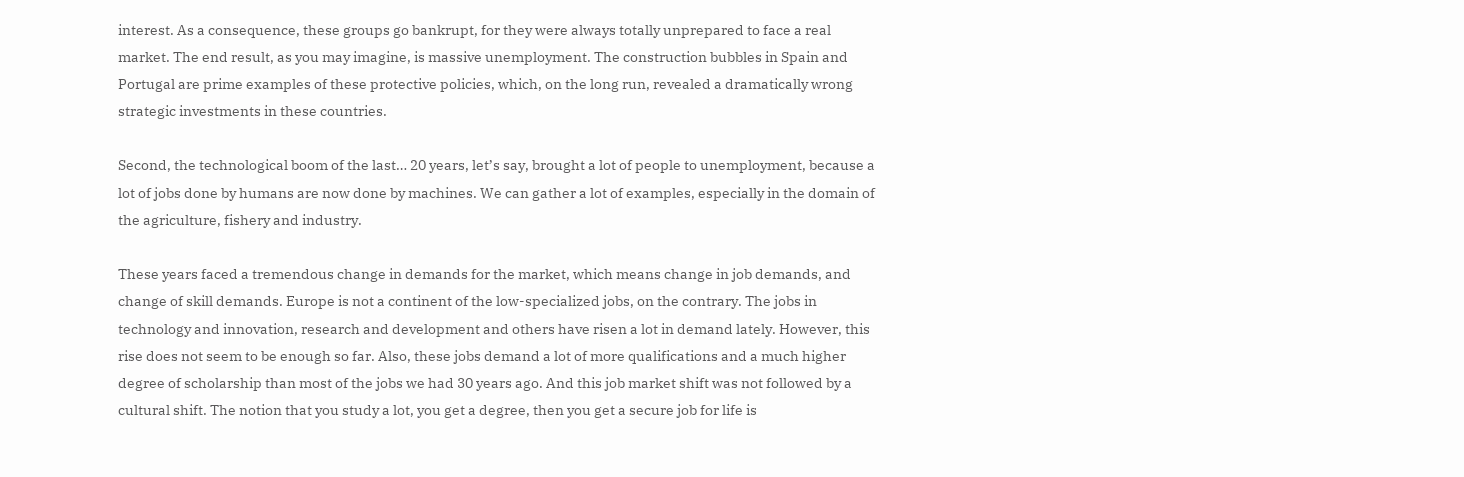interest. As a consequence, these groups go bankrupt, for they were always totally unprepared to face a real market. The end result, as you may imagine, is massive unemployment. The construction bubbles in Spain and Portugal are prime examples of these protective policies, which, on the long run, revealed a dramatically wrong strategic investments in these countries.

Second, the technological boom of the last… 20 years, let’s say, brought a lot of people to unemployment, because a lot of jobs done by humans are now done by machines. We can gather a lot of examples, especially in the domain of the agriculture, fishery and industry.

These years faced a tremendous change in demands for the market, which means change in job demands, and change of skill demands. Europe is not a continent of the low-specialized jobs, on the contrary. The jobs in technology and innovation, research and development and others have risen a lot in demand lately. However, this rise does not seem to be enough so far. Also, these jobs demand a lot of more qualifications and a much higher degree of scholarship than most of the jobs we had 30 years ago. And this job market shift was not followed by a cultural shift. The notion that you study a lot, you get a degree, then you get a secure job for life is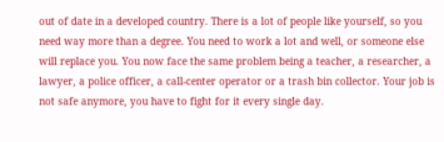out of date in a developed country. There is a lot of people like yourself, so you need way more than a degree. You need to work a lot and well, or someone else will replace you. You now face the same problem being a teacher, a researcher, a lawyer, a police officer, a call-center operator or a trash bin collector. Your job is not safe anymore, you have to fight for it every single day.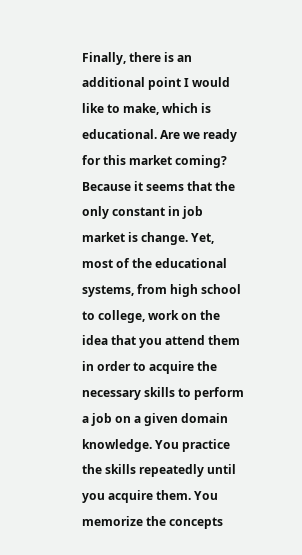Finally, there is an additional point I would like to make, which is educational. Are we ready for this market coming? Because it seems that the only constant in job market is change. Yet, most of the educational systems, from high school to college, work on the idea that you attend them in order to acquire the necessary skills to perform a job on a given domain knowledge. You practice the skills repeatedly until you acquire them. You memorize the concepts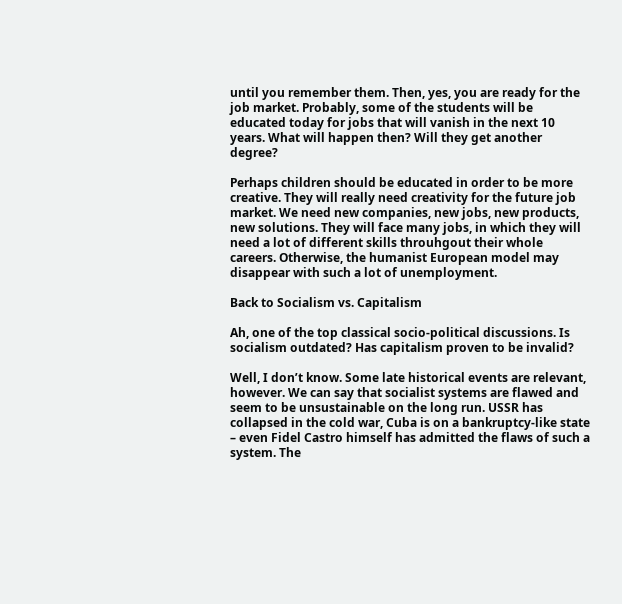until you remember them. Then, yes, you are ready for the job market. Probably, some of the students will be educated today for jobs that will vanish in the next 10 years. What will happen then? Will they get another degree?

Perhaps children should be educated in order to be more creative. They will really need creativity for the future job market. We need new companies, new jobs, new products, new solutions. They will face many jobs, in which they will need a lot of different skills throuhgout their whole careers. Otherwise, the humanist European model may disappear with such a lot of unemployment.

Back to Socialism vs. Capitalism

Ah, one of the top classical socio-political discussions. Is socialism outdated? Has capitalism proven to be invalid?

Well, I don’t know. Some late historical events are relevant, however. We can say that socialist systems are flawed and seem to be unsustainable on the long run. USSR has collapsed in the cold war, Cuba is on a bankruptcy-like state – even Fidel Castro himself has admitted the flaws of such a system. The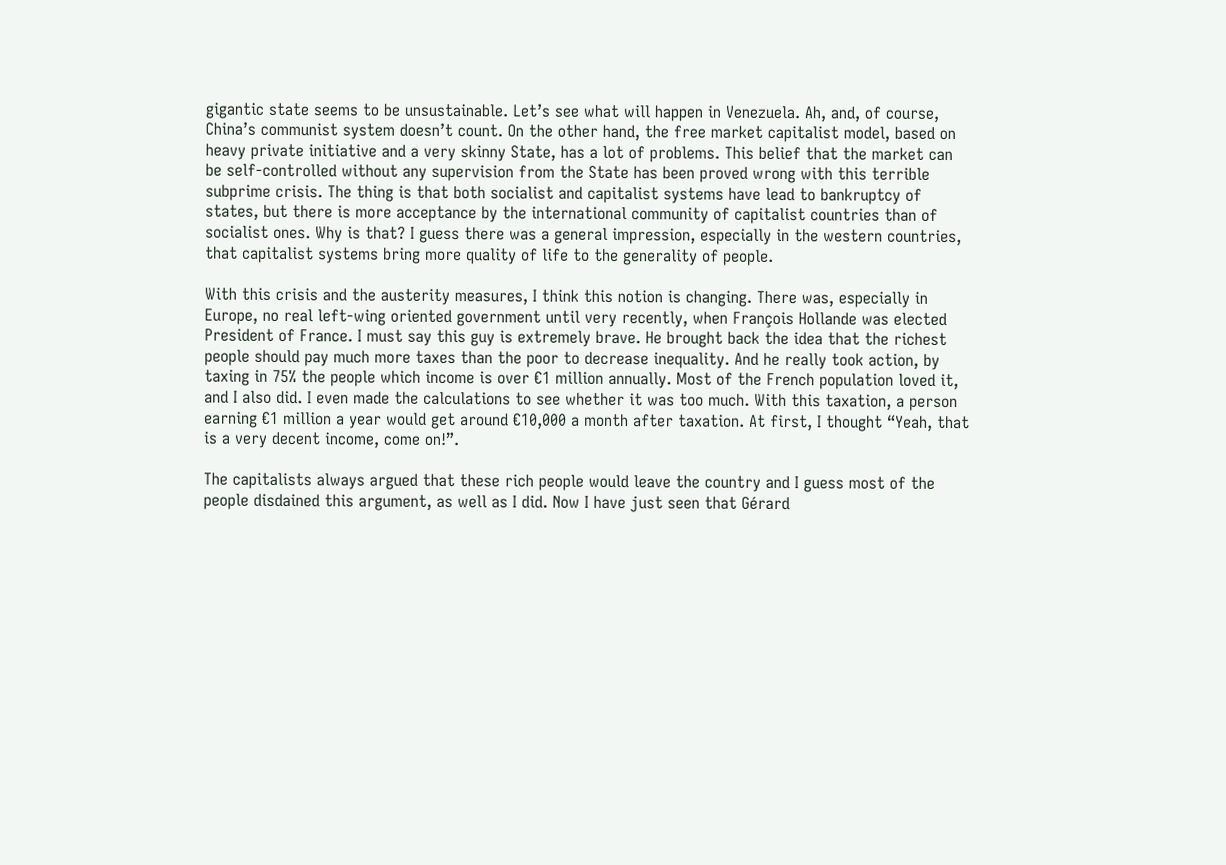gigantic state seems to be unsustainable. Let’s see what will happen in Venezuela. Ah, and, of course, China’s communist system doesn’t count. On the other hand, the free market capitalist model, based on heavy private initiative and a very skinny State, has a lot of problems. This belief that the market can be self-controlled without any supervision from the State has been proved wrong with this terrible subprime crisis. The thing is that both socialist and capitalist systems have lead to bankruptcy of states, but there is more acceptance by the international community of capitalist countries than of socialist ones. Why is that? I guess there was a general impression, especially in the western countries, that capitalist systems bring more quality of life to the generality of people.

With this crisis and the austerity measures, I think this notion is changing. There was, especially in Europe, no real left-wing oriented government until very recently, when François Hollande was elected President of France. I must say this guy is extremely brave. He brought back the idea that the richest people should pay much more taxes than the poor to decrease inequality. And he really took action, by taxing in 75% the people which income is over €1 million annually. Most of the French population loved it, and I also did. I even made the calculations to see whether it was too much. With this taxation, a person earning €1 million a year would get around €10,000 a month after taxation. At first, I thought “Yeah, that is a very decent income, come on!”.

The capitalists always argued that these rich people would leave the country and I guess most of the people disdained this argument, as well as I did. Now I have just seen that Gérard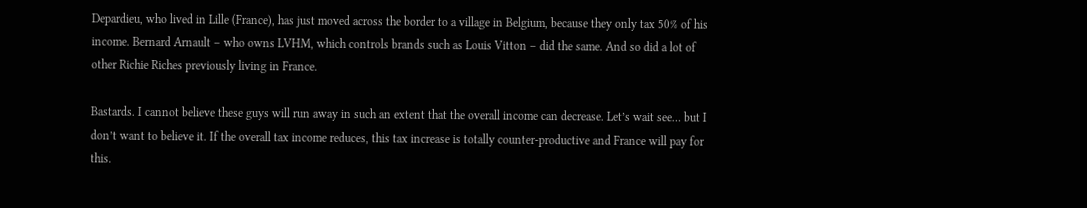Depardieu, who lived in Lille (France), has just moved across the border to a village in Belgium, because they only tax 50% of his income. Bernard Arnault – who owns LVHM, which controls brands such as Louis Vitton – did the same. And so did a lot of other Richie Riches previously living in France.

Bastards. I cannot believe these guys will run away in such an extent that the overall income can decrease. Let’s wait see… but I don’t want to believe it. If the overall tax income reduces, this tax increase is totally counter-productive and France will pay for this.